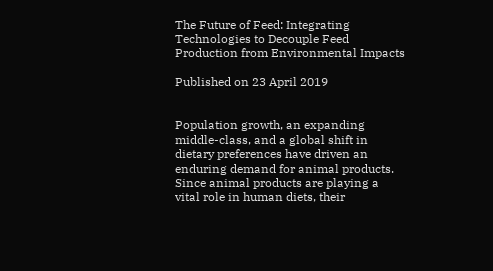The Future of Feed: Integrating Technologies to Decouple Feed Production from Environmental Impacts

Published on 23 April 2019


Population growth, an expanding middle-class, and a global shift in dietary preferences have driven an enduring demand for animal products. Since animal products are playing a vital role in human diets, their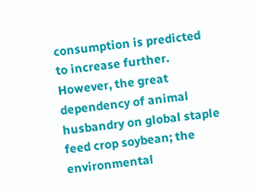consumption is predicted to increase further. However, the great dependency of animal husbandry on global staple feed crop soybean; the environmental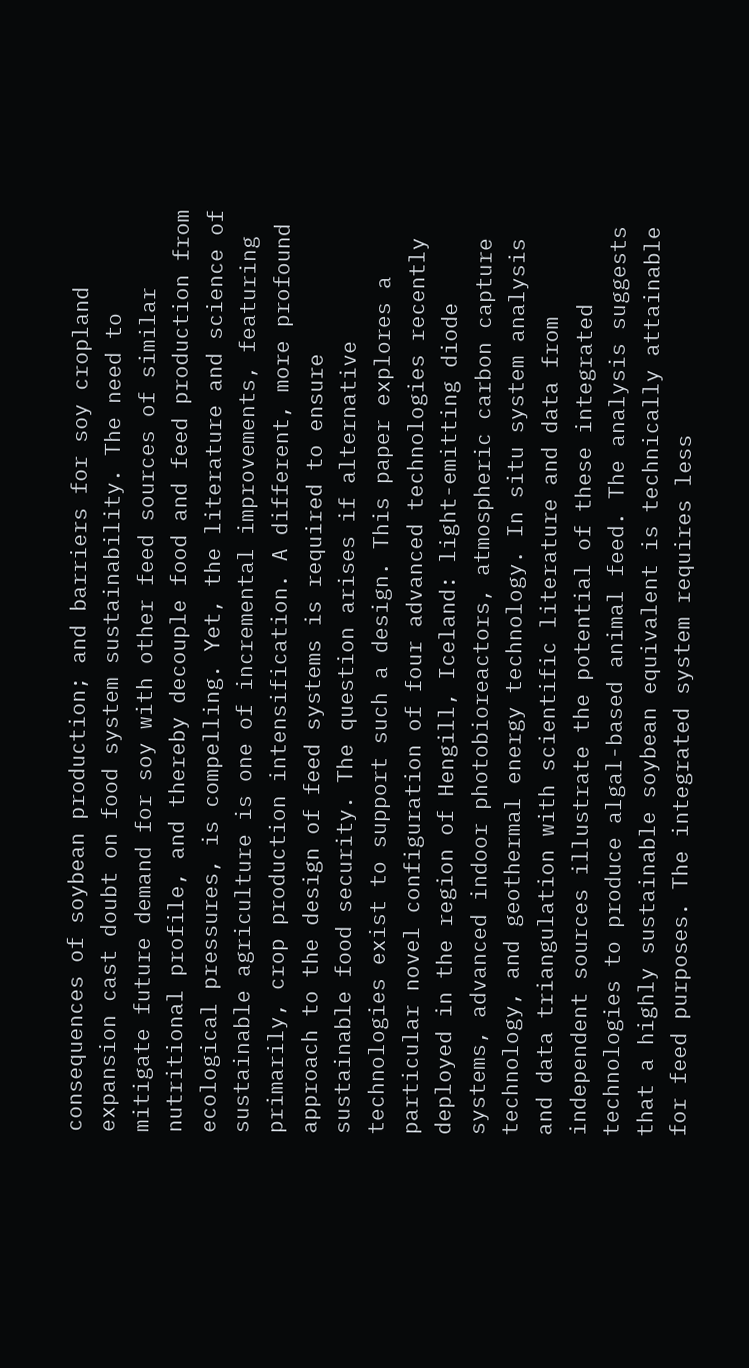consequences of soybean production; and barriers for soy cropland expansion cast doubt on food system sustainability. The need to mitigate future demand for soy with other feed sources of similar nutritional profile, and thereby decouple food and feed production from ecological pressures, is compelling. Yet, the literature and science of sustainable agriculture is one of incremental improvements, featuring primarily, crop production intensification. A different, more profound approach to the design of feed systems is required to ensure sustainable food security. The question arises if alternative technologies exist to support such a design. This paper explores a particular novel configuration of four advanced technologies recently deployed in the region of Hengill, Iceland: light-emitting diode systems, advanced indoor photobioreactors, atmospheric carbon capture technology, and geothermal energy technology. In situ system analysis and data triangulation with scientific literature and data from independent sources illustrate the potential of these integrated technologies to produce algal-based animal feed. The analysis suggests that a highly sustainable soybean equivalent is technically attainable for feed purposes. The integrated system requires less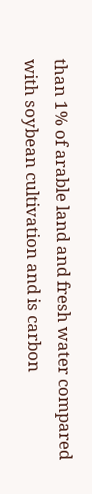than 1% of arable land and fresh water compared with soybean cultivation and is carbon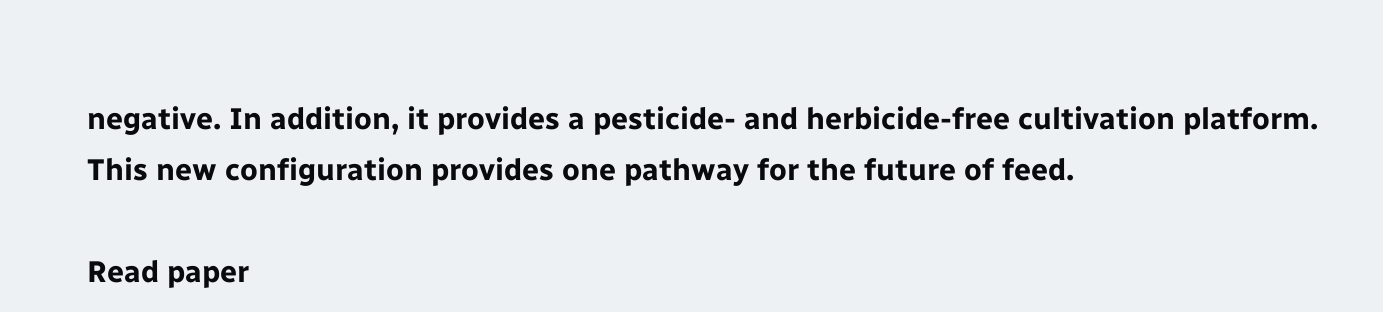negative. In addition, it provides a pesticide- and herbicide-free cultivation platform. This new configuration provides one pathway for the future of feed.

Read paper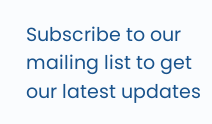Subscribe to our mailing list to get our latest updates